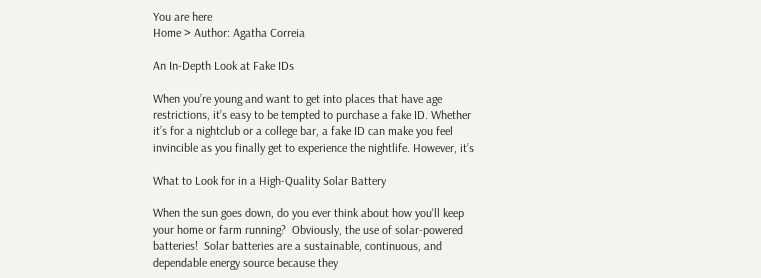You are here
Home > Author: Agatha Correia

An In-Depth Look at Fake IDs

When you’re young and want to get into places that have age restrictions, it’s easy to be tempted to purchase a fake ID. Whether it’s for a nightclub or a college bar, a fake ID can make you feel invincible as you finally get to experience the nightlife. However, it’s

What to Look for in a High-Quality Solar Battery

When the sun goes down, do you ever think about how you'll keep your home or farm running?  Obviously, the use of solar-powered batteries!  Solar batteries are a sustainable, continuous, and dependable energy source because they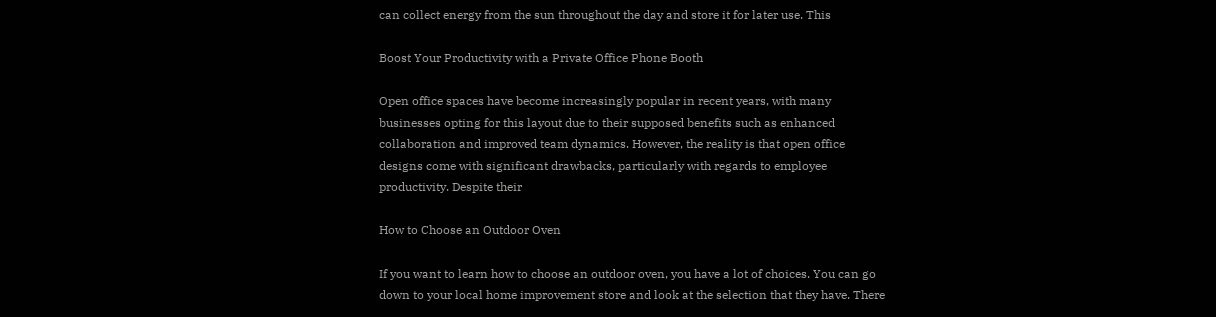can collect energy from the sun throughout the day and store it for later use. This

Boost Your Productivity with a Private Office Phone Booth

Open office spaces have become increasingly popular in recent years, with many businesses opting for this layout due to their supposed benefits such as enhanced collaboration and improved team dynamics. However, the reality is that open office designs come with significant drawbacks, particularly with regards to employee productivity. Despite their

How to Choose an Outdoor Oven

If you want to learn how to choose an outdoor oven, you have a lot of choices. You can go down to your local home improvement store and look at the selection that they have. There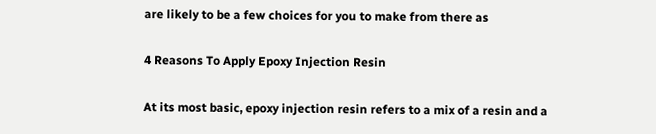are likely to be a few choices for you to make from there as

4 Reasons To Apply Epoxy Injection Resin

At its most basic, epoxy injection resin refers to a mix of a resin and a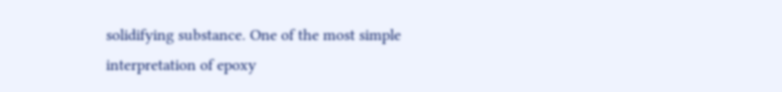solidifying substance. One of the most simple interpretation of epoxy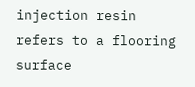injection resin refers to a flooring surface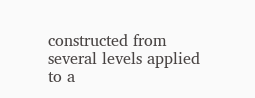constructed from several levels applied to a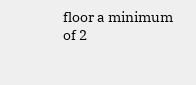floor a minimum of 2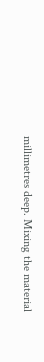millimetres deep. Mixing the material